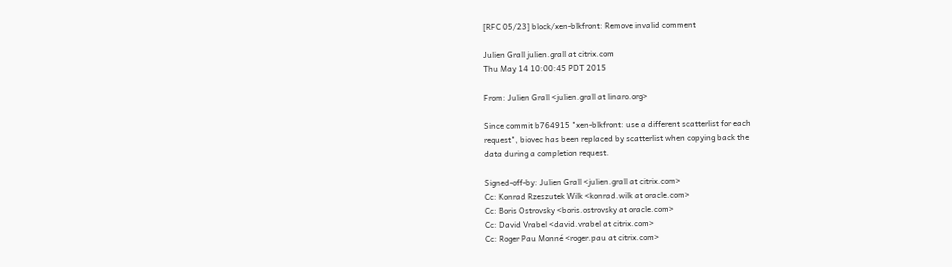[RFC 05/23] block/xen-blkfront: Remove invalid comment

Julien Grall julien.grall at citrix.com
Thu May 14 10:00:45 PDT 2015

From: Julien Grall <julien.grall at linaro.org>

Since commit b764915 "xen-blkfront: use a different scatterlist for each
request", biovec has been replaced by scatterlist when copying back the
data during a completion request.

Signed-off-by: Julien Grall <julien.grall at citrix.com>
Cc: Konrad Rzeszutek Wilk <konrad.wilk at oracle.com>
Cc: Boris Ostrovsky <boris.ostrovsky at oracle.com>
Cc: David Vrabel <david.vrabel at citrix.com>
Cc: Roger Pau Monné <roger.pau at citrix.com>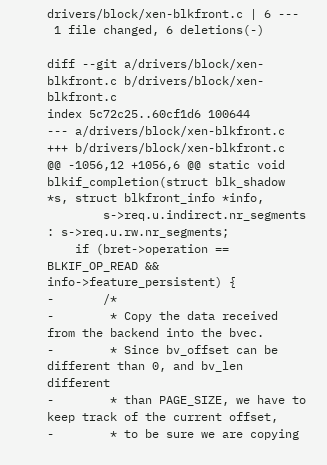drivers/block/xen-blkfront.c | 6 ---
 1 file changed, 6 deletions(-)

diff --git a/drivers/block/xen-blkfront.c b/drivers/block/xen-blkfront.c
index 5c72c25..60cf1d6 100644
--- a/drivers/block/xen-blkfront.c
+++ b/drivers/block/xen-blkfront.c
@@ -1056,12 +1056,6 @@ static void blkif_completion(struct blk_shadow *s, struct blkfront_info *info,
        s->req.u.indirect.nr_segments : s->req.u.rw.nr_segments;
    if (bret->operation == BLKIF_OP_READ && info->feature_persistent) {
-       /*
-        * Copy the data received from the backend into the bvec.
-        * Since bv_offset can be different than 0, and bv_len different
-        * than PAGE_SIZE, we have to keep track of the current offset,
-        * to be sure we are copying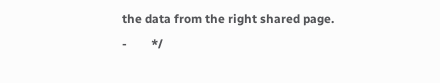the data from the right shared page.
-        */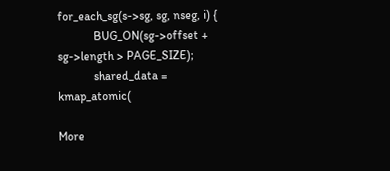for_each_sg(s->sg, sg, nseg, i) {
            BUG_ON(sg->offset + sg->length > PAGE_SIZE);
            shared_data = kmap_atomic(

More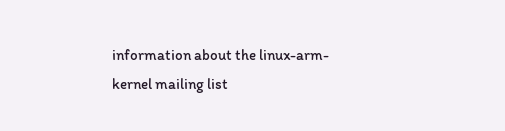information about the linux-arm-kernel mailing list